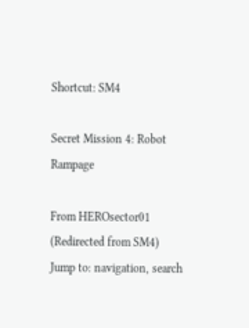Shortcut: SM4

Secret Mission 4: Robot Rampage

From HEROsector01
(Redirected from SM4)
Jump to: navigation, search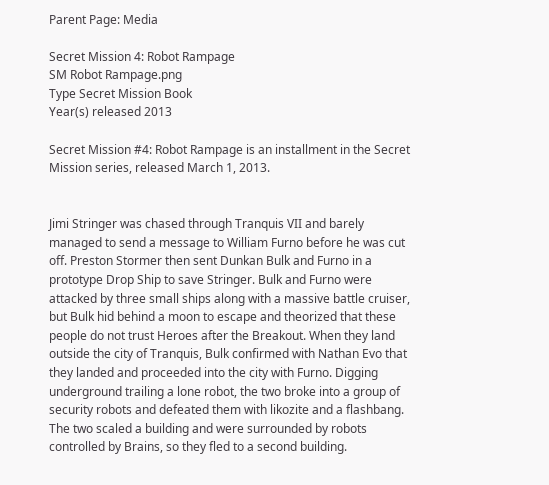Parent Page: Media

Secret Mission 4: Robot Rampage
SM Robot Rampage.png
Type Secret Mission Book
Year(s) released 2013

Secret Mission #4: Robot Rampage is an installment in the Secret Mission series, released March 1, 2013.


Jimi Stringer was chased through Tranquis VII and barely managed to send a message to William Furno before he was cut off. Preston Stormer then sent Dunkan Bulk and Furno in a prototype Drop Ship to save Stringer. Bulk and Furno were attacked by three small ships along with a massive battle cruiser, but Bulk hid behind a moon to escape and theorized that these people do not trust Heroes after the Breakout. When they land outside the city of Tranquis, Bulk confirmed with Nathan Evo that they landed and proceeded into the city with Furno. Digging underground trailing a lone robot, the two broke into a group of security robots and defeated them with likozite and a flashbang. The two scaled a building and were surrounded by robots controlled by Brains, so they fled to a second building.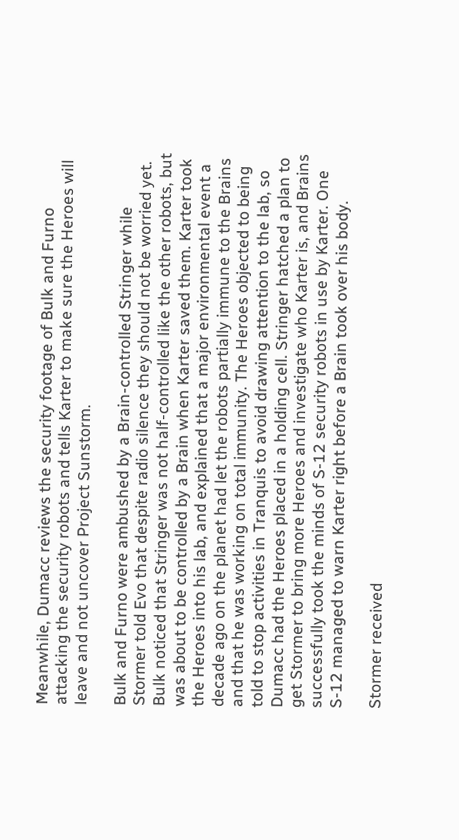Meanwhile, Dumacc reviews the security footage of Bulk and Furno attacking the security robots and tells Karter to make sure the Heroes will leave and not uncover Project Sunstorm.

Bulk and Furno were ambushed by a Brain-controlled Stringer while Stormer told Evo that despite radio silence they should not be worried yet. Bulk noticed that Stringer was not half-controlled like the other robots, but was about to be controlled by a Brain when Karter saved them. Karter took the Heroes into his lab, and explained that a major environmental event a decade ago on the planet had let the robots partially immune to the Brains and that he was working on total immunity. The Heroes objected to being told to stop activities in Tranquis to avoid drawing attention to the lab, so Dumacc had the Heroes placed in a holding cell. Stringer hatched a plan to get Stormer to bring more Heroes and investigate who Karter is, and Brains successfully took the minds of S-12 security robots in use by Karter. One S-12 managed to warn Karter right before a Brain took over his body.

Stormer received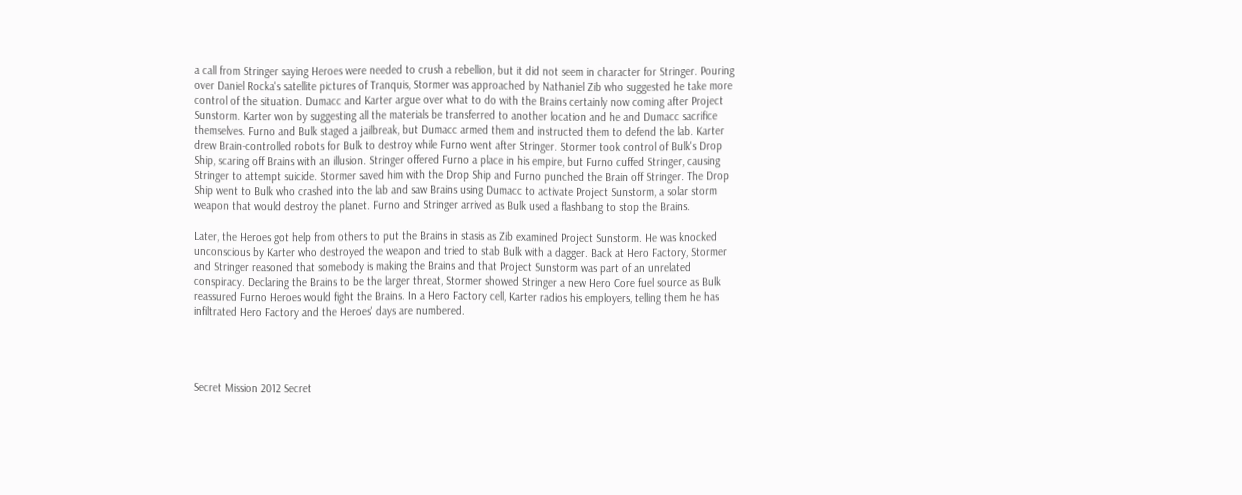a call from Stringer saying Heroes were needed to crush a rebellion, but it did not seem in character for Stringer. Pouring over Daniel Rocka's satellite pictures of Tranquis, Stormer was approached by Nathaniel Zib who suggested he take more control of the situation. Dumacc and Karter argue over what to do with the Brains certainly now coming after Project Sunstorm. Karter won by suggesting all the materials be transferred to another location and he and Dumacc sacrifice themselves. Furno and Bulk staged a jailbreak, but Dumacc armed them and instructed them to defend the lab. Karter drew Brain-controlled robots for Bulk to destroy while Furno went after Stringer. Stormer took control of Bulk's Drop Ship, scaring off Brains with an illusion. Stringer offered Furno a place in his empire, but Furno cuffed Stringer, causing Stringer to attempt suicide. Stormer saved him with the Drop Ship and Furno punched the Brain off Stringer. The Drop Ship went to Bulk who crashed into the lab and saw Brains using Dumacc to activate Project Sunstorm, a solar storm weapon that would destroy the planet. Furno and Stringer arrived as Bulk used a flashbang to stop the Brains.

Later, the Heroes got help from others to put the Brains in stasis as Zib examined Project Sunstorm. He was knocked unconscious by Karter who destroyed the weapon and tried to stab Bulk with a dagger. Back at Hero Factory, Stormer and Stringer reasoned that somebody is making the Brains and that Project Sunstorm was part of an unrelated conspiracy. Declaring the Brains to be the larger threat, Stormer showed Stringer a new Hero Core fuel source as Bulk reassured Furno Heroes would fight the Brains. In a Hero Factory cell, Karter radios his employers, telling them he has infiltrated Hero Factory and the Heroes' days are numbered.




Secret Mission 2012 Secret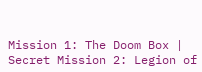Mission 1: The Doom Box | Secret Mission 2: Legion of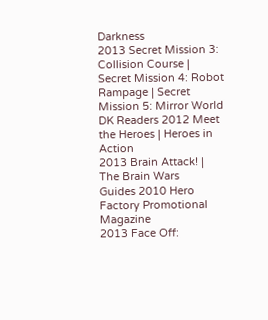Darkness
2013 Secret Mission 3: Collision Course | Secret Mission 4: Robot Rampage | Secret Mission 5: Mirror World
DK Readers 2012 Meet the Heroes | Heroes in Action
2013 Brain Attack! | The Brain Wars
Guides 2010 Hero Factory Promotional Magazine
2013 Face Off: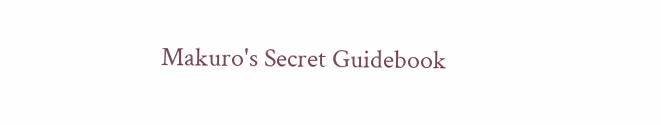Makuro's Secret Guidebook